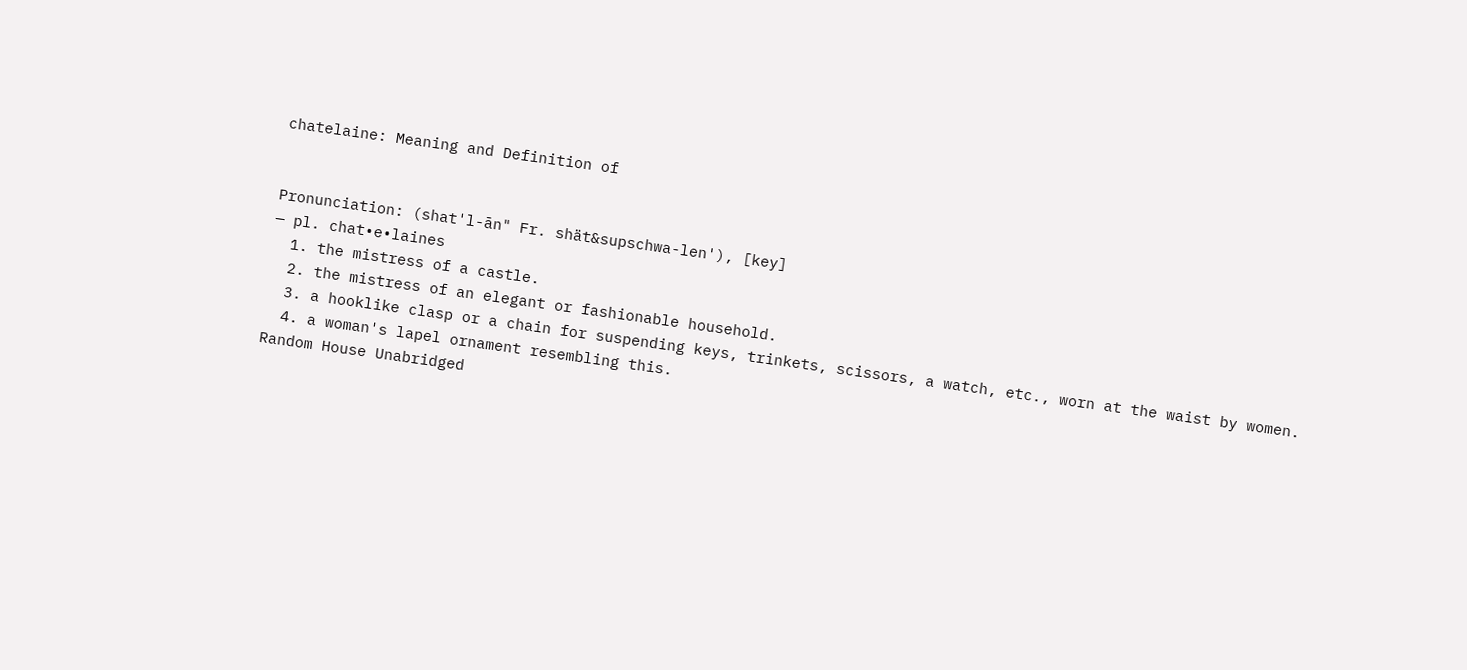chatelaine: Meaning and Definition of


Pronunciation: (shat'l-ān" Fr. shät&supschwa-len'), [key]
— pl. chat•e•laines
  1. the mistress of a castle.
  2. the mistress of an elegant or fashionable household.
  3. a hooklike clasp or a chain for suspending keys, trinkets, scissors, a watch, etc., worn at the waist by women.
  4. a woman's lapel ornament resembling this.
Random House Unabridged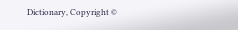Dictionary, Copyright ©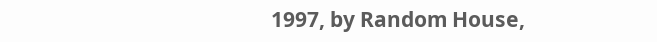1997, by Random House,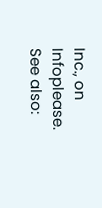Inc., on Infoplease.
See also: